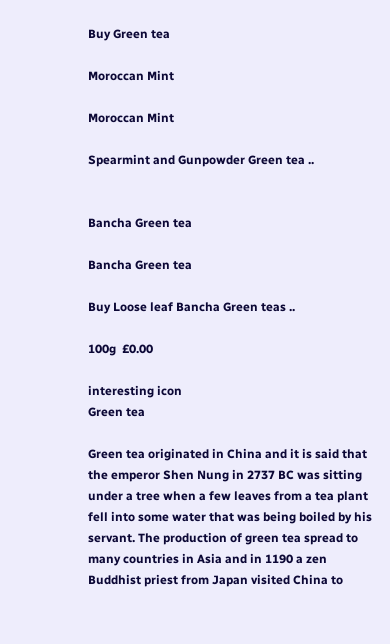Buy Green tea

Moroccan Mint

Moroccan Mint

Spearmint and Gunpowder Green tea ..


Bancha Green tea

Bancha Green tea

Buy Loose leaf Bancha Green teas ..

100g  £0.00

interesting icon
Green tea

Green tea originated in China and it is said that the emperor Shen Nung in 2737 BC was sitting under a tree when a few leaves from a tea plant fell into some water that was being boiled by his servant. The production of green tea spread to many countries in Asia and in 1190 a zen Buddhist priest from Japan visited China to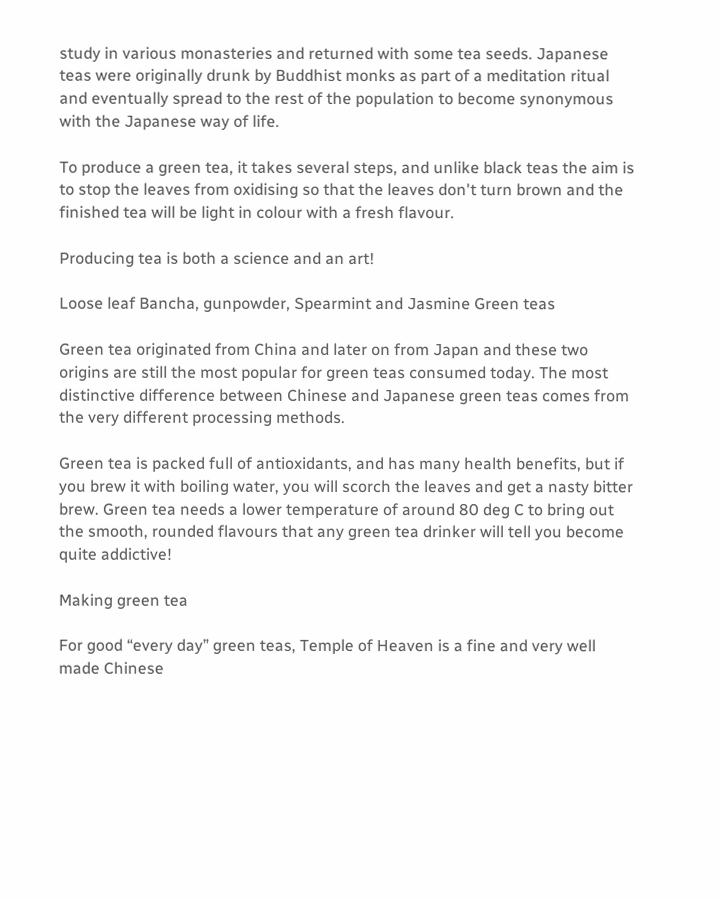study in various monasteries and returned with some tea seeds. Japanese teas were originally drunk by Buddhist monks as part of a meditation ritual and eventually spread to the rest of the population to become synonymous with the Japanese way of life.

To produce a green tea, it takes several steps, and unlike black teas the aim is to stop the leaves from oxidising so that the leaves don't turn brown and the finished tea will be light in colour with a fresh flavour.

Producing tea is both a science and an art!

Loose leaf Bancha, gunpowder, Spearmint and Jasmine Green teas

Green tea originated from China and later on from Japan and these two origins are still the most popular for green teas consumed today. The most distinctive difference between Chinese and Japanese green teas comes from the very different processing methods.

Green tea is packed full of antioxidants, and has many health benefits, but if you brew it with boiling water, you will scorch the leaves and get a nasty bitter brew. Green tea needs a lower temperature of around 80 deg C to bring out the smooth, rounded flavours that any green tea drinker will tell you become quite addictive!

Making green tea

For good “every day” green teas, Temple of Heaven is a fine and very well made Chinese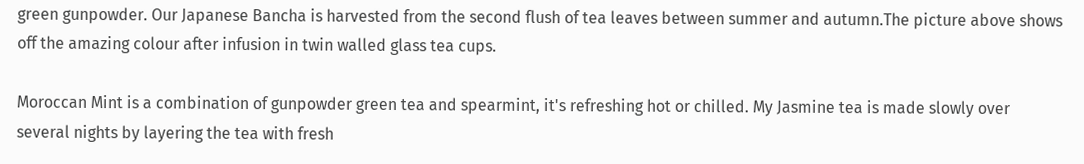green gunpowder. Our Japanese Bancha is harvested from the second flush of tea leaves between summer and autumn.The picture above shows off the amazing colour after infusion in twin walled glass tea cups.

Moroccan Mint is a combination of gunpowder green tea and spearmint, it's refreshing hot or chilled. My Jasmine tea is made slowly over several nights by layering the tea with fresh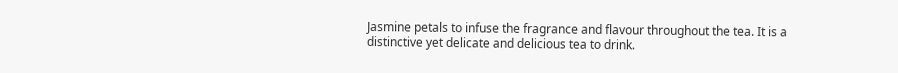Jasmine petals to infuse the fragrance and flavour throughout the tea. It is a distinctive yet delicate and delicious tea to drink.